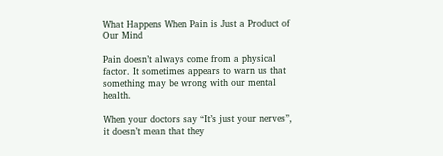What Happens When Pain is Just a Product of Our Mind

Pain doesn’t always come from a physical factor. It sometimes appears to warn us that something may be wrong with our mental health.

When your doctors say “It’s just your nerves”, it doesn’t mean that they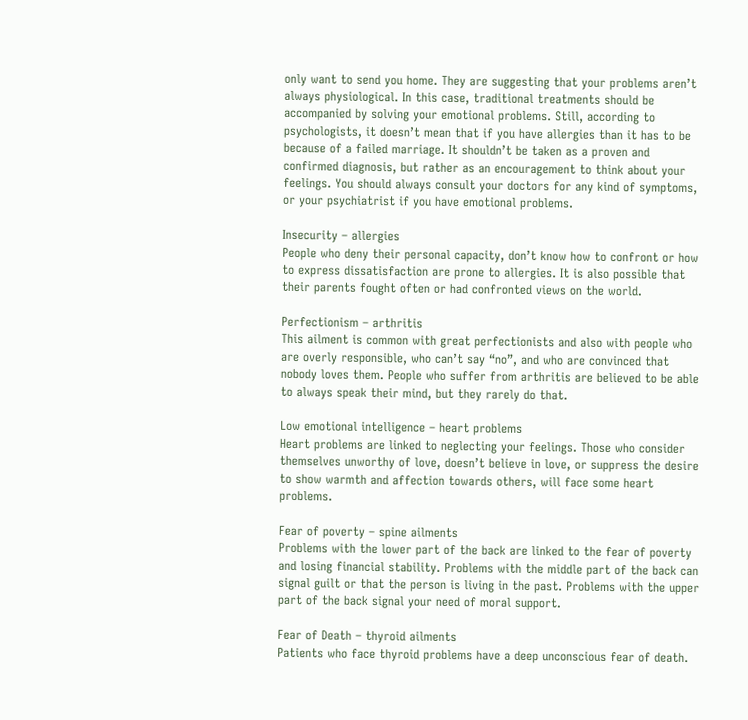only want to send you home. They are suggesting that your problems aren’t always physiological. In this case, traditional treatments should be accompanied by solving your emotional problems. Still, according to psychologists, it doesn’t mean that if you have allergies than it has to be because of a failed marriage. It shouldn’t be taken as a proven and confirmed diagnosis, but rather as an encouragement to think about your feelings. You should always consult your doctors for any kind of symptoms, or your psychiatrist if you have emotional problems.

Insecurity – allergies
People who deny their personal capacity, don’t know how to confront or how to express dissatisfaction are prone to allergies. It is also possible that their parents fought often or had confronted views on the world.

Perfectionism – arthritis
This ailment is common with great perfectionists and also with people who are overly responsible, who can’t say “no”, and who are convinced that nobody loves them. People who suffer from arthritis are believed to be able to always speak their mind, but they rarely do that.

Low emotional intelligence – heart problems
Heart problems are linked to neglecting your feelings. Those who consider themselves unworthy of love, doesn’t believe in love, or suppress the desire to show warmth and affection towards others, will face some heart problems.

Fear of poverty – spine ailments
Problems with the lower part of the back are linked to the fear of poverty and losing financial stability. Problems with the middle part of the back can signal guilt or that the person is living in the past. Problems with the upper part of the back signal your need of moral support.

Fear of Death – thyroid ailments
Patients who face thyroid problems have a deep unconscious fear of death.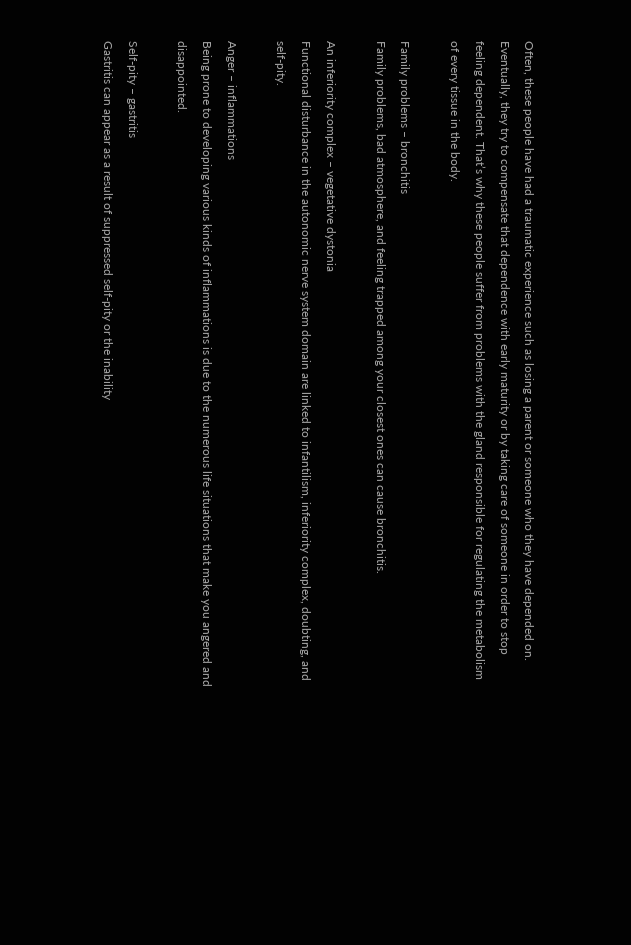Often, these people have had a traumatic experience such as losing a parent or someone who they have depended on. Eventually, they try to compensate that dependence with early maturity or by taking care of someone in order to stop feeling dependent. That’s why these people suffer from problems with the gland responsible for regulating the metabolism of every tissue in the body.

Family problems – bronchitis
Family problems, bad atmosphere, and feeling trapped among your closest ones can cause bronchitis.

An inferiority complex – vegetative dystonia
Functional disturbance in the autonomic nerve system domain are linked to infantilism, inferiority complex, doubting, and self-pity.

Anger – inflammations
Being prone to developing various kinds of inflammations is due to the numerous life situations that make you angered and disappointed.

Self-pity – gastritis
Gastritis can appear as a result of suppressed self-pity or the inability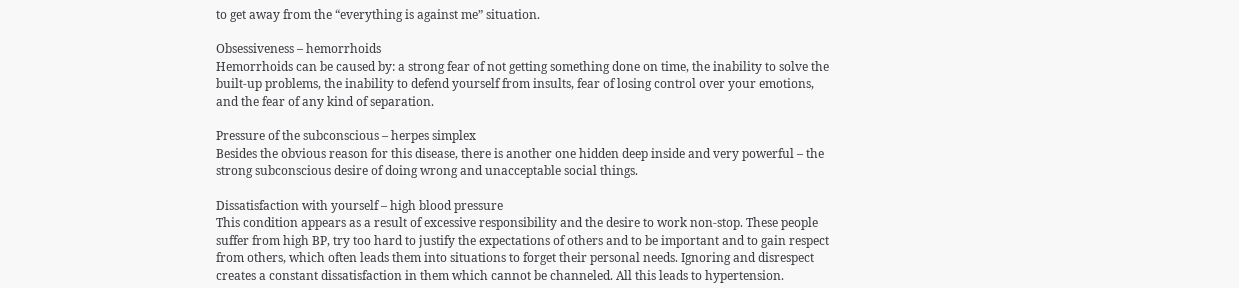to get away from the “everything is against me” situation.

Obsessiveness – hemorrhoids
Hemorrhoids can be caused by: a strong fear of not getting something done on time, the inability to solve the built-up problems, the inability to defend yourself from insults, fear of losing control over your emotions, and the fear of any kind of separation.

Pressure of the subconscious – herpes simplex
Besides the obvious reason for this disease, there is another one hidden deep inside and very powerful – the strong subconscious desire of doing wrong and unacceptable social things.

Dissatisfaction with yourself – high blood pressure
This condition appears as a result of excessive responsibility and the desire to work non-stop. These people suffer from high BP, try too hard to justify the expectations of others and to be important and to gain respect from others, which often leads them into situations to forget their personal needs. Ignoring and disrespect creates a constant dissatisfaction in them which cannot be channeled. All this leads to hypertension.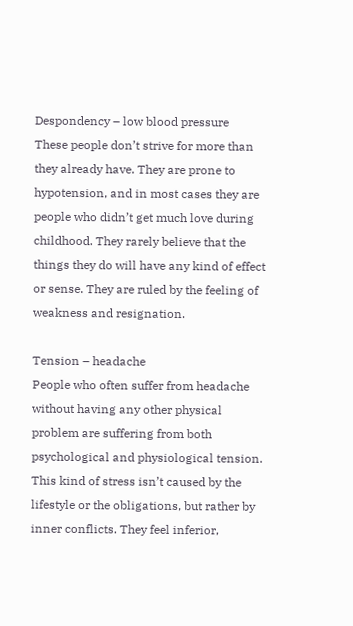Despondency – low blood pressure
These people don’t strive for more than they already have. They are prone to hypotension, and in most cases they are people who didn’t get much love during childhood. They rarely believe that the things they do will have any kind of effect or sense. They are ruled by the feeling of weakness and resignation.

Tension – headache
People who often suffer from headache without having any other physical problem are suffering from both psychological and physiological tension. This kind of stress isn’t caused by the lifestyle or the obligations, but rather by inner conflicts. They feel inferior,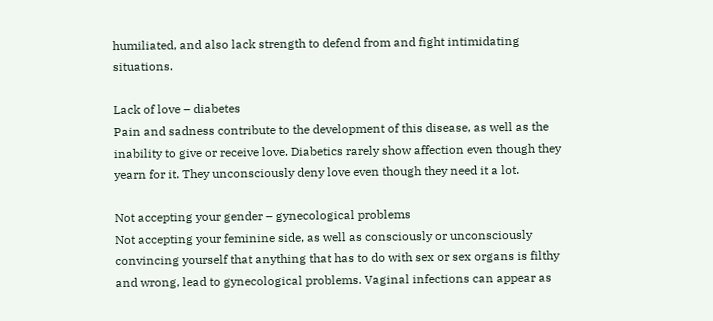humiliated, and also lack strength to defend from and fight intimidating situations.

Lack of love – diabetes
Pain and sadness contribute to the development of this disease, as well as the inability to give or receive love. Diabetics rarely show affection even though they yearn for it. They unconsciously deny love even though they need it a lot.

Not accepting your gender – gynecological problems
Not accepting your feminine side, as well as consciously or unconsciously convincing yourself that anything that has to do with sex or sex organs is filthy and wrong, lead to gynecological problems. Vaginal infections can appear as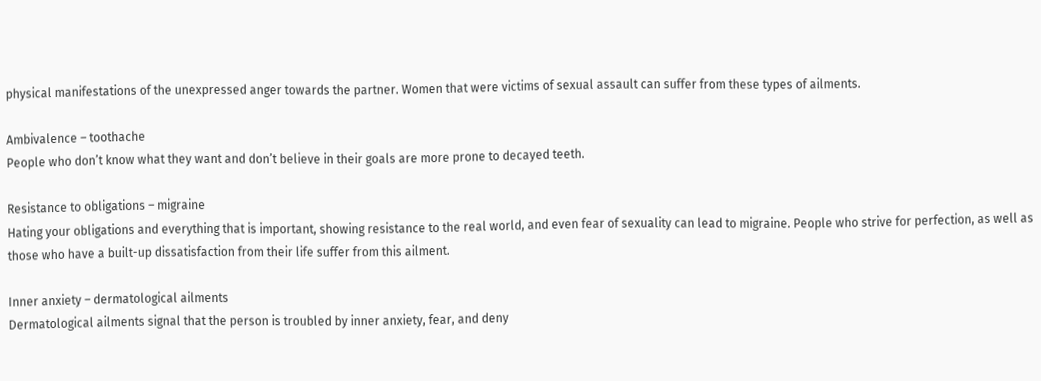physical manifestations of the unexpressed anger towards the partner. Women that were victims of sexual assault can suffer from these types of ailments.

Ambivalence – toothache
People who don’t know what they want and don’t believe in their goals are more prone to decayed teeth.

Resistance to obligations – migraine
Hating your obligations and everything that is important, showing resistance to the real world, and even fear of sexuality can lead to migraine. People who strive for perfection, as well as those who have a built-up dissatisfaction from their life suffer from this ailment.

Inner anxiety – dermatological ailments
Dermatological ailments signal that the person is troubled by inner anxiety, fear, and deny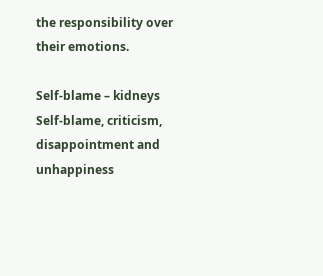the responsibility over their emotions.

Self-blame – kidneys
Self-blame, criticism, disappointment and unhappiness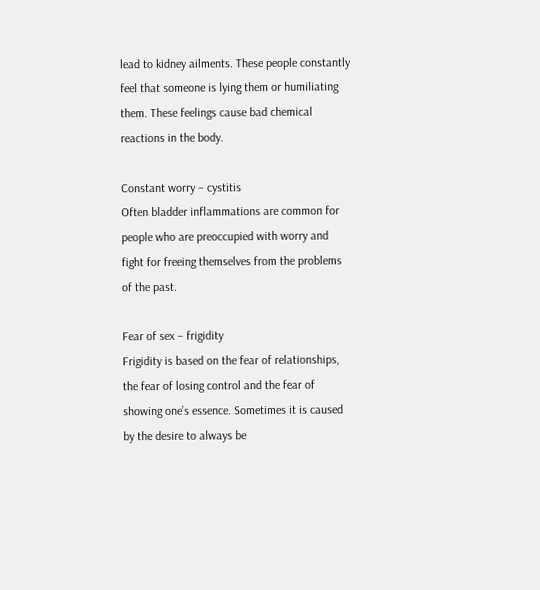lead to kidney ailments. These people constantly feel that someone is lying them or humiliating them. These feelings cause bad chemical reactions in the body.

Constant worry – cystitis
Often bladder inflammations are common for people who are preoccupied with worry and fight for freeing themselves from the problems of the past.

Fear of sex – frigidity
Frigidity is based on the fear of relationships, the fear of losing control and the fear of showing one’s essence. Sometimes it is caused by the desire to always be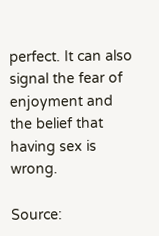perfect. It can also signal the fear of enjoyment and the belief that having sex is wrong.

Source: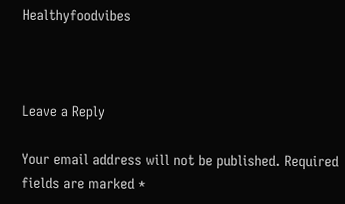Healthyfoodvibes



Leave a Reply

Your email address will not be published. Required fields are marked *